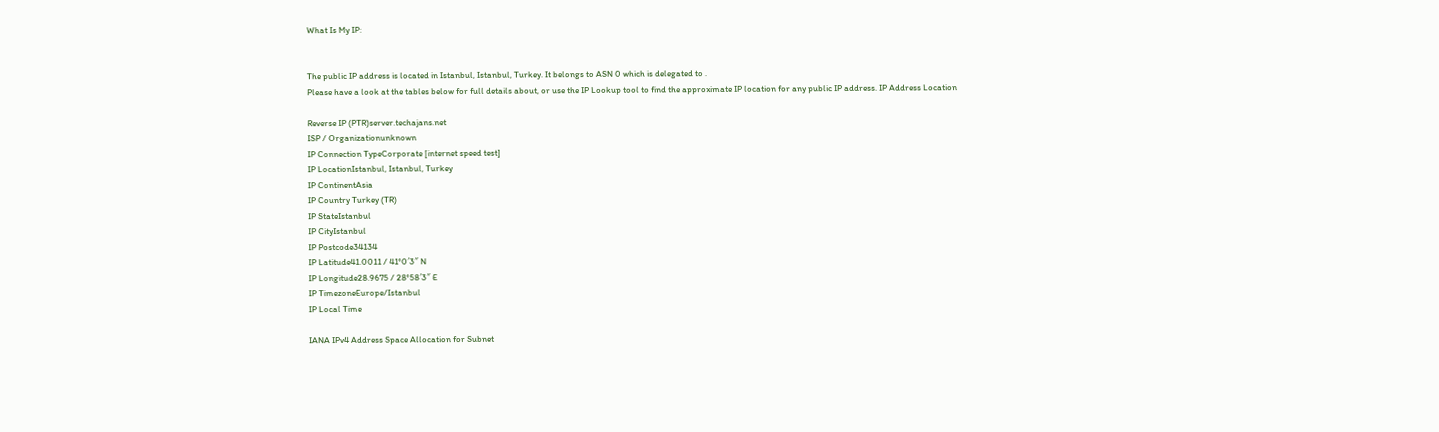What Is My IP:


The public IP address is located in Istanbul, Istanbul, Turkey. It belongs to ASN 0 which is delegated to .
Please have a look at the tables below for full details about, or use the IP Lookup tool to find the approximate IP location for any public IP address. IP Address Location

Reverse IP (PTR)server.techajans.net
ISP / Organizationunknown
IP Connection TypeCorporate [internet speed test]
IP LocationIstanbul, Istanbul, Turkey
IP ContinentAsia
IP Country Turkey (TR)
IP StateIstanbul
IP CityIstanbul
IP Postcode34134
IP Latitude41.0011 / 41°0′3″ N
IP Longitude28.9675 / 28°58′3″ E
IP TimezoneEurope/Istanbul
IP Local Time

IANA IPv4 Address Space Allocation for Subnet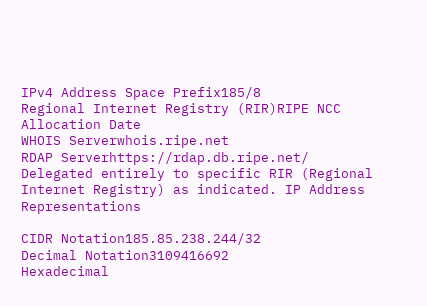IPv4 Address Space Prefix185/8
Regional Internet Registry (RIR)RIPE NCC
Allocation Date
WHOIS Serverwhois.ripe.net
RDAP Serverhttps://rdap.db.ripe.net/
Delegated entirely to specific RIR (Regional Internet Registry) as indicated. IP Address Representations

CIDR Notation185.85.238.244/32
Decimal Notation3109416692
Hexadecimal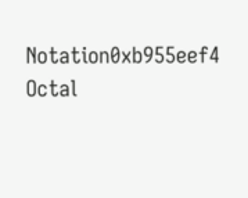Notation0xb955eef4
Octal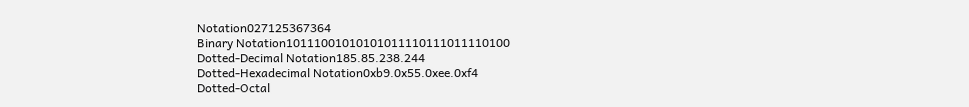Notation027125367364
Binary Notation10111001010101011110111011110100
Dotted-Decimal Notation185.85.238.244
Dotted-Hexadecimal Notation0xb9.0x55.0xee.0xf4
Dotted-Octal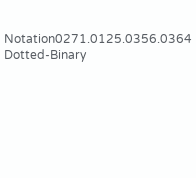Notation0271.0125.0356.0364
Dotted-Binary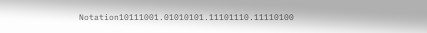Notation10111001.01010101.11101110.11110100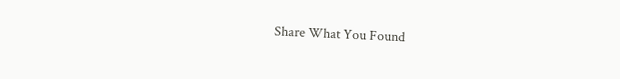Share What You Found